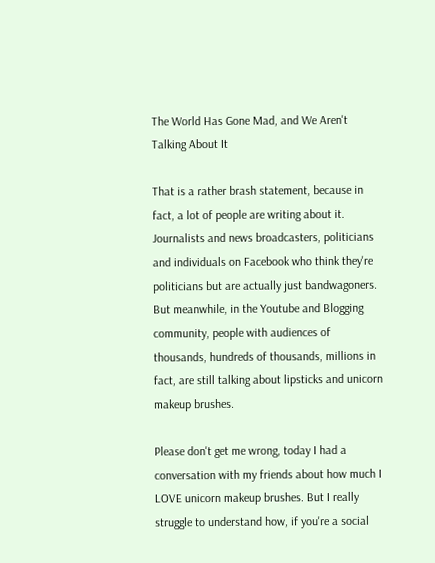The World Has Gone Mad, and We Aren't Talking About It

That is a rather brash statement, because in fact, a lot of people are writing about it. Journalists and news broadcasters, politicians and individuals on Facebook who think they're politicians but are actually just bandwagoners. But meanwhile, in the Youtube and Blogging community, people with audiences of thousands, hundreds of thousands, millions in fact, are still talking about lipsticks and unicorn makeup brushes.

Please don't get me wrong, today I had a conversation with my friends about how much I LOVE unicorn makeup brushes. But I really struggle to understand how, if you're a social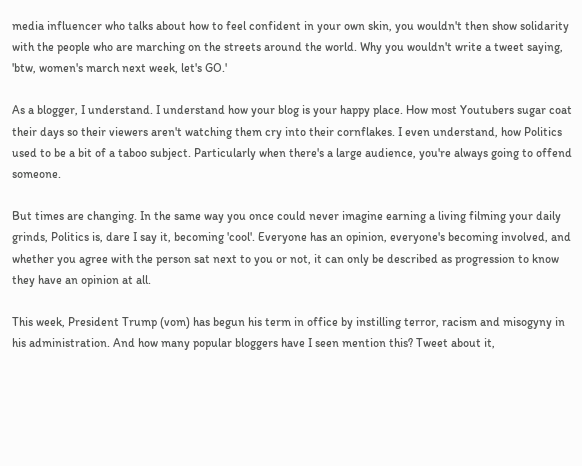media influencer who talks about how to feel confident in your own skin, you wouldn't then show solidarity with the people who are marching on the streets around the world. Why you wouldn't write a tweet saying, 'btw, women's march next week, let's GO.'

As a blogger, I understand. I understand how your blog is your happy place. How most Youtubers sugar coat their days so their viewers aren't watching them cry into their cornflakes. I even understand, how Politics used to be a bit of a taboo subject. Particularly when there's a large audience, you're always going to offend someone.

But times are changing. In the same way you once could never imagine earning a living filming your daily grinds, Politics is, dare I say it, becoming 'cool'. Everyone has an opinion, everyone's becoming involved, and whether you agree with the person sat next to you or not, it can only be described as progression to know they have an opinion at all.

This week, President Trump (vom) has begun his term in office by instilling terror, racism and misogyny in his administration. And how many popular bloggers have I seen mention this? Tweet about it,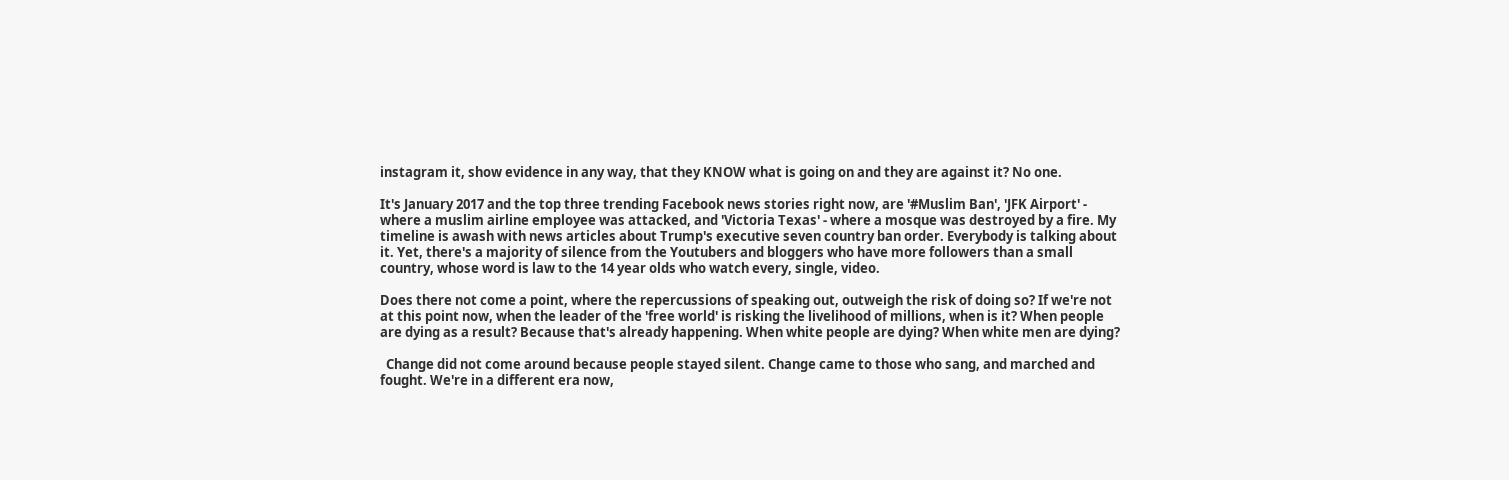instagram it, show evidence in any way, that they KNOW what is going on and they are against it? No one.

It's January 2017 and the top three trending Facebook news stories right now, are '#Muslim Ban', 'JFK Airport' - where a muslim airline employee was attacked, and 'Victoria Texas' - where a mosque was destroyed by a fire. My timeline is awash with news articles about Trump's executive seven country ban order. Everybody is talking about it. Yet, there's a majority of silence from the Youtubers and bloggers who have more followers than a small country, whose word is law to the 14 year olds who watch every, single, video.

Does there not come a point, where the repercussions of speaking out, outweigh the risk of doing so? If we're not at this point now, when the leader of the 'free world' is risking the livelihood of millions, when is it? When people are dying as a result? Because that's already happening. When white people are dying? When white men are dying?

  Change did not come around because people stayed silent. Change came to those who sang, and marched and fought. We're in a different era now,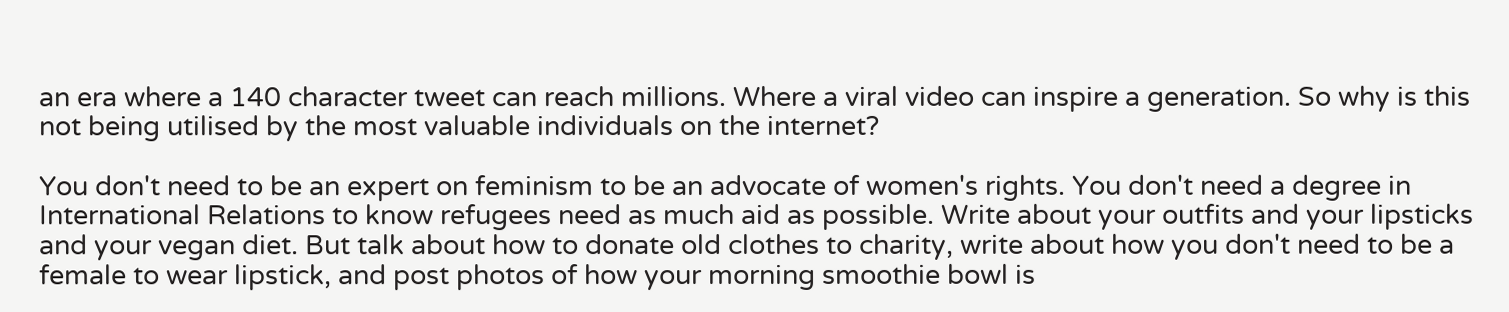an era where a 140 character tweet can reach millions. Where a viral video can inspire a generation. So why is this not being utilised by the most valuable individuals on the internet?

You don't need to be an expert on feminism to be an advocate of women's rights. You don't need a degree in International Relations to know refugees need as much aid as possible. Write about your outfits and your lipsticks and your vegan diet. But talk about how to donate old clothes to charity, write about how you don't need to be a female to wear lipstick, and post photos of how your morning smoothie bowl is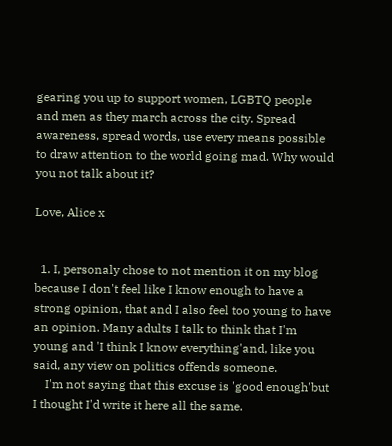gearing you up to support women, LGBTQ people and men as they march across the city. Spread awareness, spread words, use every means possible to draw attention to the world going mad. Why would you not talk about it?

Love, Alice x


  1. I, personaly chose to not mention it on my blog because I don't feel like I know enough to have a strong opinion, that and I also feel too young to have an opinion. Many adults I talk to think that I'm young and 'I think I know everything'and, like you said, any view on politics offends someone.
    I'm not saying that this excuse is 'good enough'but I thought I'd write it here all the same.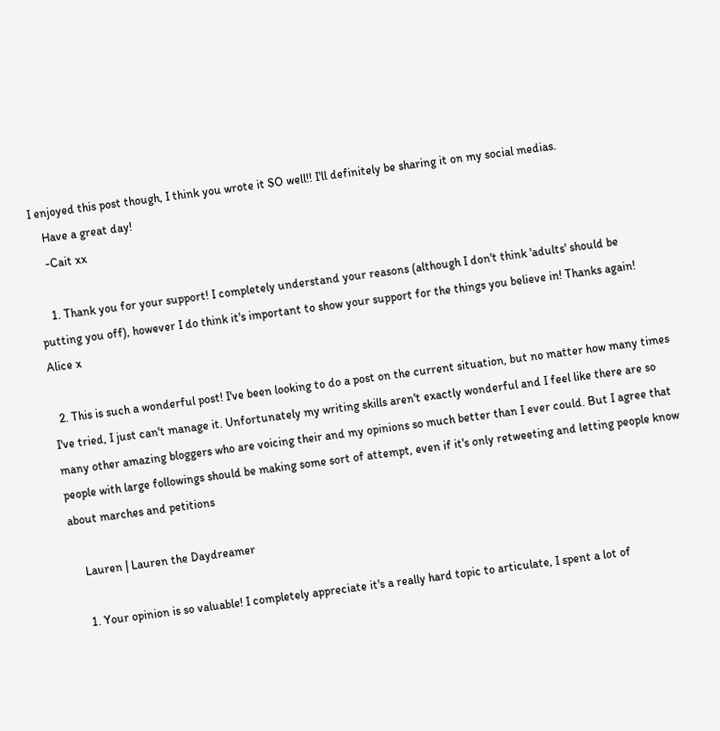I enjoyed this post though, I think you wrote it SO well!! I'll definitely be sharing it on my social medias.
    Have a great day!
    -Cait xx

    1. Thank you for your support! I completely understand your reasons (although I don't think 'adults' should be putting you off), however I do think it's important to show your support for the things you believe in! Thanks again! Alice x

  2. This is such a wonderful post! I've been looking to do a post on the current situation, but no matter how many times I've tried, I just can't manage it. Unfortunately my writing skills aren't exactly wonderful and I feel like there are so many other amazing bloggers who are voicing their and my opinions so much better than I ever could. But I agree that people with large followings should be making some sort of attempt, even if it's only retweeting and letting people know about marches and petitions

    Lauren | Lauren the Daydreamer

    1. Your opinion is so valuable! I completely appreciate it's a really hard topic to articulate, I spent a lot of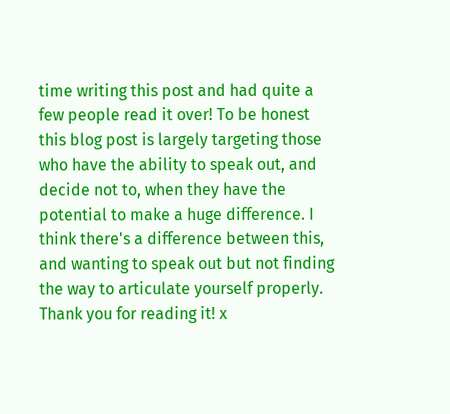time writing this post and had quite a few people read it over! To be honest this blog post is largely targeting those who have the ability to speak out, and decide not to, when they have the potential to make a huge difference. I think there's a difference between this, and wanting to speak out but not finding the way to articulate yourself properly. Thank you for reading it! x